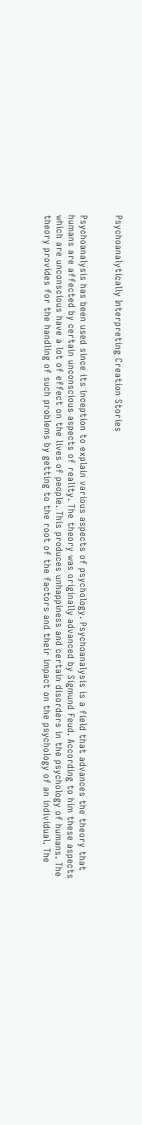Psychoanalytically Interpreting Creation Stories


Psychoanalysis has been used since its inception to explain various aspects of psychology. Psychoanalysis is a field that advances the theory that humans are affected by certain unconscious aspects of reality. The theory was originally advanced by Sigmund Feud. According to him these aspects which are unconscious have a lot of effect on the lives of people. This produces unhappiness and certain disorders in the psychology of humans. The theory provides for the handling of such problems by getting to the root of the factors and their impact on the psychology of an individual. The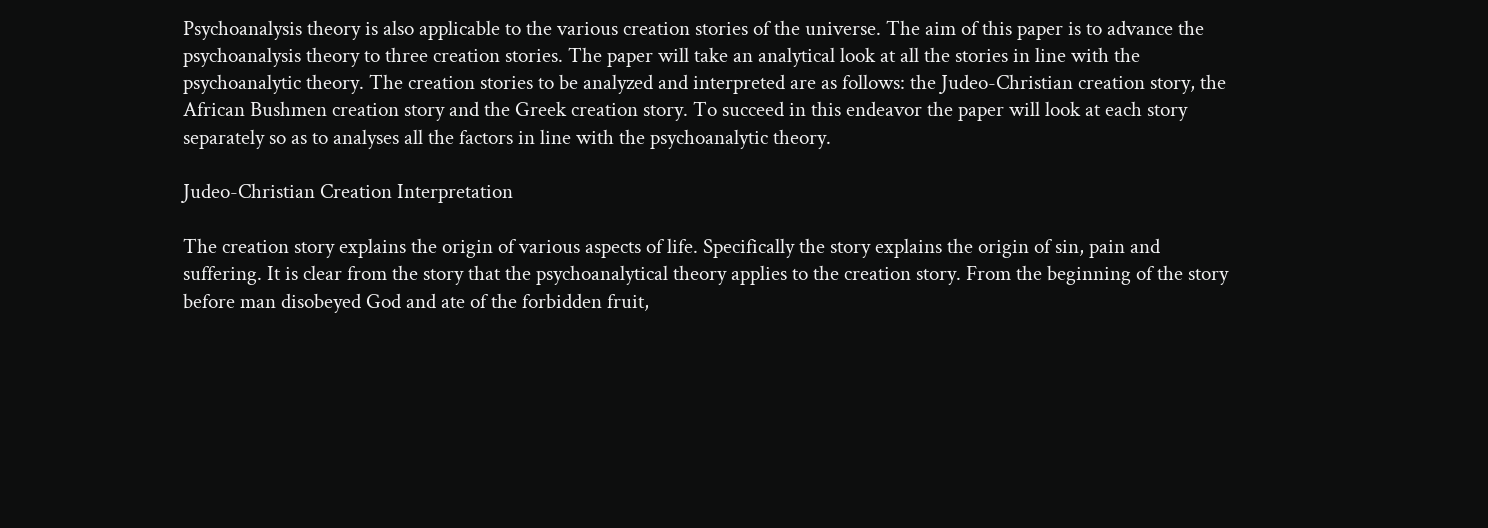Psychoanalysis theory is also applicable to the various creation stories of the universe. The aim of this paper is to advance the psychoanalysis theory to three creation stories. The paper will take an analytical look at all the stories in line with the psychoanalytic theory. The creation stories to be analyzed and interpreted are as follows: the Judeo-Christian creation story, the African Bushmen creation story and the Greek creation story. To succeed in this endeavor the paper will look at each story separately so as to analyses all the factors in line with the psychoanalytic theory.

Judeo-Christian Creation Interpretation

The creation story explains the origin of various aspects of life. Specifically the story explains the origin of sin, pain and suffering. It is clear from the story that the psychoanalytical theory applies to the creation story. From the beginning of the story before man disobeyed God and ate of the forbidden fruit,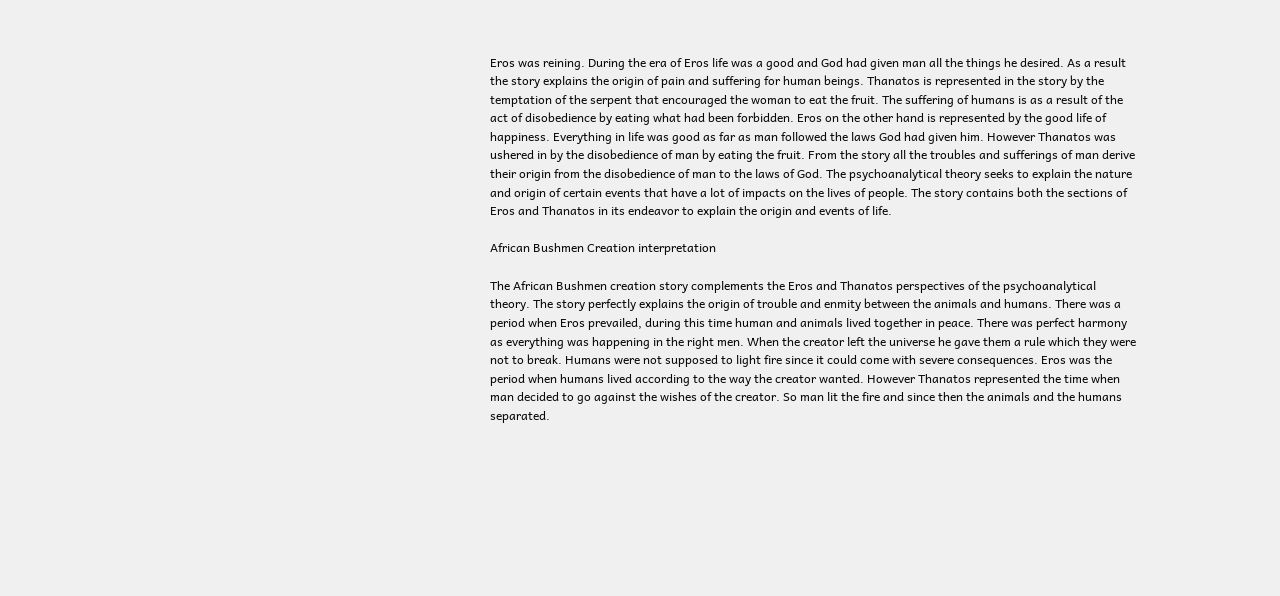Eros was reining. During the era of Eros life was a good and God had given man all the things he desired. As a result the story explains the origin of pain and suffering for human beings. Thanatos is represented in the story by the temptation of the serpent that encouraged the woman to eat the fruit. The suffering of humans is as a result of the act of disobedience by eating what had been forbidden. Eros on the other hand is represented by the good life of happiness. Everything in life was good as far as man followed the laws God had given him. However Thanatos was ushered in by the disobedience of man by eating the fruit. From the story all the troubles and sufferings of man derive their origin from the disobedience of man to the laws of God. The psychoanalytical theory seeks to explain the nature and origin of certain events that have a lot of impacts on the lives of people. The story contains both the sections of Eros and Thanatos in its endeavor to explain the origin and events of life.

African Bushmen Creation interpretation

The African Bushmen creation story complements the Eros and Thanatos perspectives of the psychoanalytical theory. The story perfectly explains the origin of trouble and enmity between the animals and humans. There was a period when Eros prevailed, during this time human and animals lived together in peace. There was perfect harmony as everything was happening in the right men. When the creator left the universe he gave them a rule which they were not to break. Humans were not supposed to light fire since it could come with severe consequences. Eros was the period when humans lived according to the way the creator wanted. However Thanatos represented the time when man decided to go against the wishes of the creator. So man lit the fire and since then the animals and the humans separated.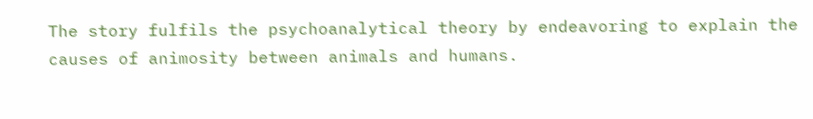The story fulfils the psychoanalytical theory by endeavoring to explain the causes of animosity between animals and humans.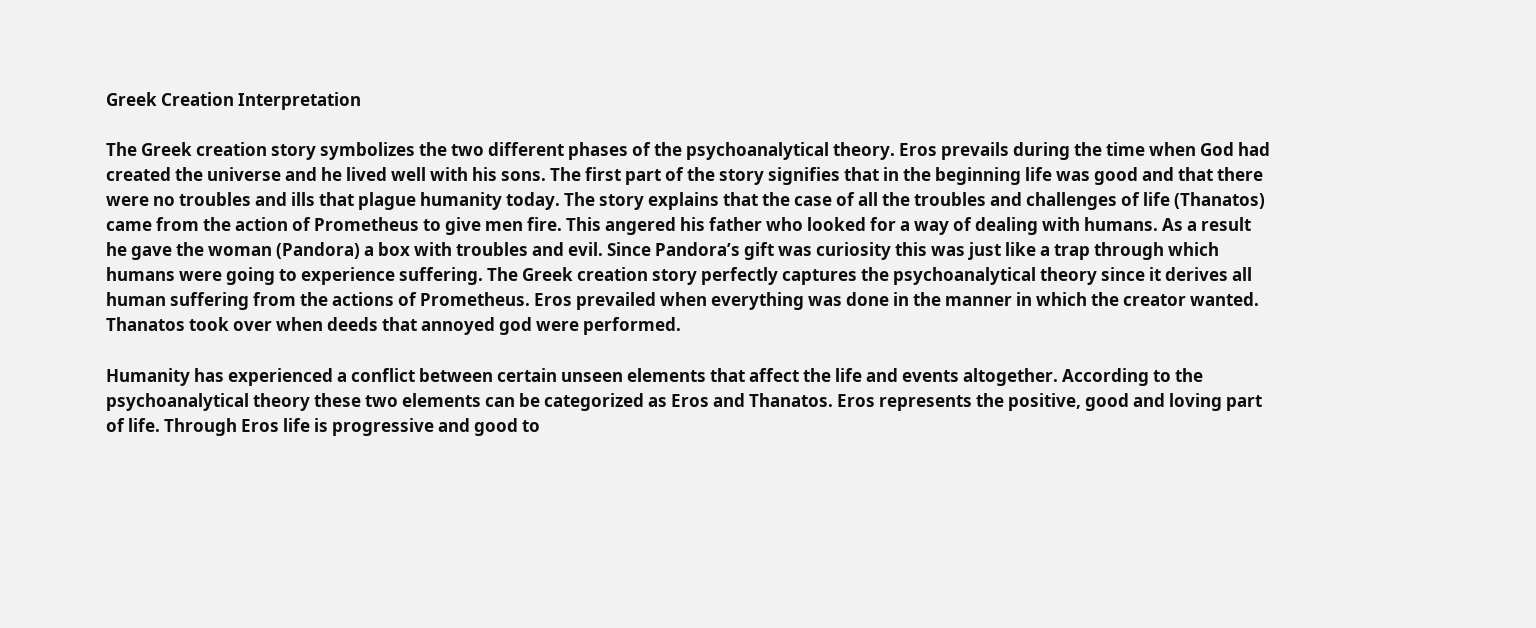Greek Creation Interpretation

The Greek creation story symbolizes the two different phases of the psychoanalytical theory. Eros prevails during the time when God had created the universe and he lived well with his sons. The first part of the story signifies that in the beginning life was good and that there were no troubles and ills that plague humanity today. The story explains that the case of all the troubles and challenges of life (Thanatos) came from the action of Prometheus to give men fire. This angered his father who looked for a way of dealing with humans. As a result he gave the woman (Pandora) a box with troubles and evil. Since Pandora’s gift was curiosity this was just like a trap through which humans were going to experience suffering. The Greek creation story perfectly captures the psychoanalytical theory since it derives all human suffering from the actions of Prometheus. Eros prevailed when everything was done in the manner in which the creator wanted. Thanatos took over when deeds that annoyed god were performed.

Humanity has experienced a conflict between certain unseen elements that affect the life and events altogether. According to the psychoanalytical theory these two elements can be categorized as Eros and Thanatos. Eros represents the positive, good and loving part of life. Through Eros life is progressive and good to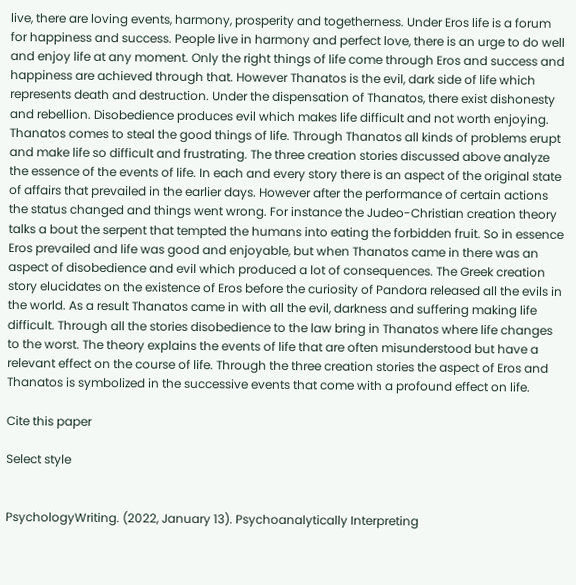live, there are loving events, harmony, prosperity and togetherness. Under Eros life is a forum for happiness and success. People live in harmony and perfect love, there is an urge to do well and enjoy life at any moment. Only the right things of life come through Eros and success and happiness are achieved through that. However Thanatos is the evil, dark side of life which represents death and destruction. Under the dispensation of Thanatos, there exist dishonesty and rebellion. Disobedience produces evil which makes life difficult and not worth enjoying. Thanatos comes to steal the good things of life. Through Thanatos all kinds of problems erupt and make life so difficult and frustrating. The three creation stories discussed above analyze the essence of the events of life. In each and every story there is an aspect of the original state of affairs that prevailed in the earlier days. However after the performance of certain actions the status changed and things went wrong. For instance the Judeo-Christian creation theory talks a bout the serpent that tempted the humans into eating the forbidden fruit. So in essence Eros prevailed and life was good and enjoyable, but when Thanatos came in there was an aspect of disobedience and evil which produced a lot of consequences. The Greek creation story elucidates on the existence of Eros before the curiosity of Pandora released all the evils in the world. As a result Thanatos came in with all the evil, darkness and suffering making life difficult. Through all the stories disobedience to the law bring in Thanatos where life changes to the worst. The theory explains the events of life that are often misunderstood but have a relevant effect on the course of life. Through the three creation stories the aspect of Eros and Thanatos is symbolized in the successive events that come with a profound effect on life.

Cite this paper

Select style


PsychologyWriting. (2022, January 13). Psychoanalytically Interpreting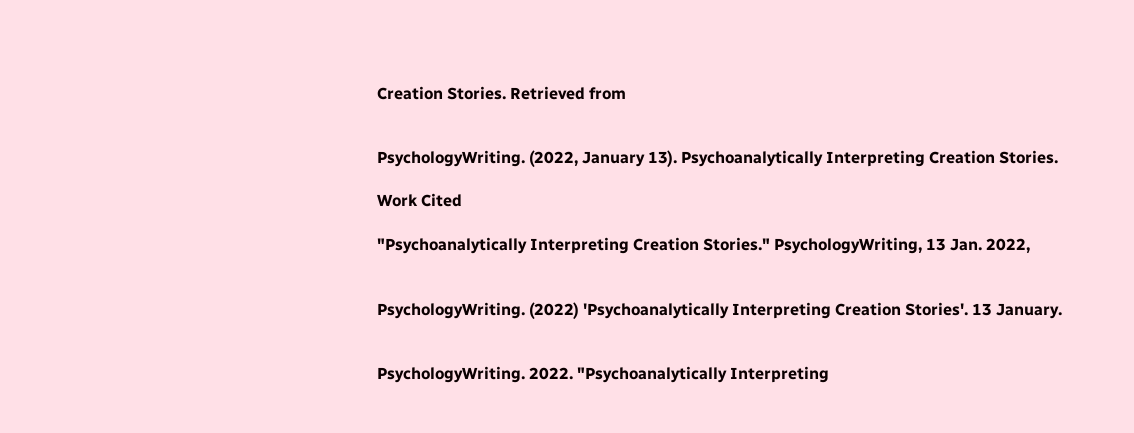Creation Stories. Retrieved from


PsychologyWriting. (2022, January 13). Psychoanalytically Interpreting Creation Stories.

Work Cited

"Psychoanalytically Interpreting Creation Stories." PsychologyWriting, 13 Jan. 2022,


PsychologyWriting. (2022) 'Psychoanalytically Interpreting Creation Stories'. 13 January.


PsychologyWriting. 2022. "Psychoanalytically Interpreting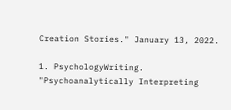Creation Stories." January 13, 2022.

1. PsychologyWriting. "Psychoanalytically Interpreting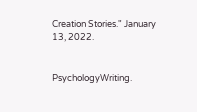Creation Stories." January 13, 2022.


PsychologyWriting.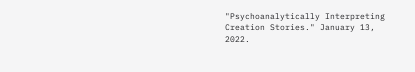"Psychoanalytically Interpreting Creation Stories." January 13, 2022.